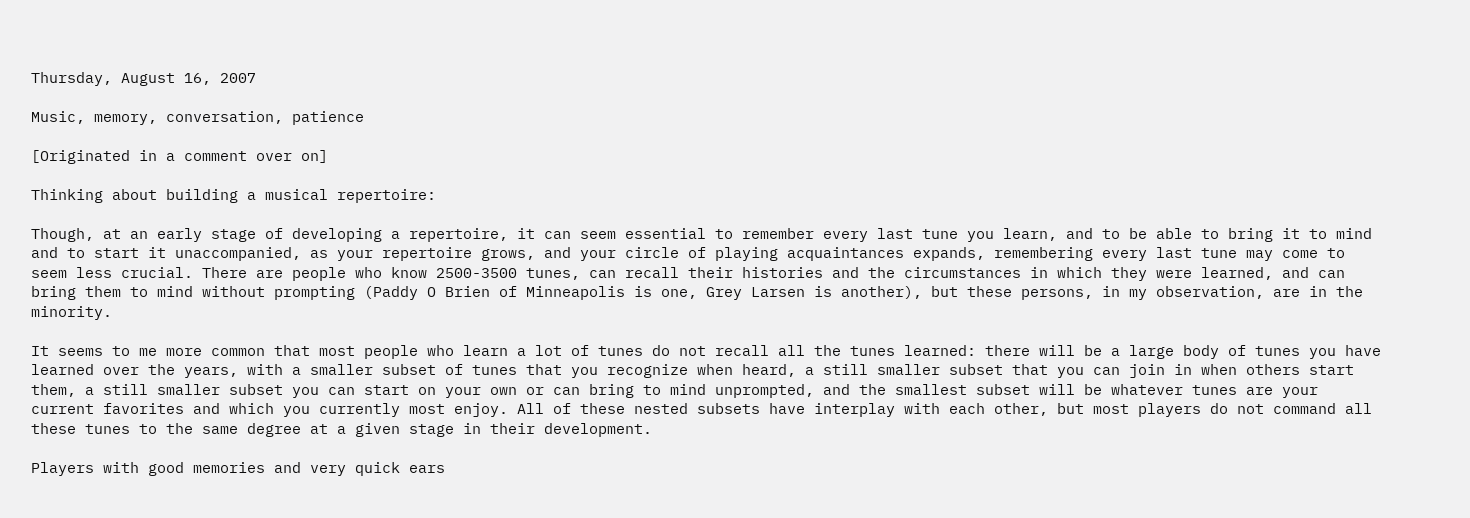Thursday, August 16, 2007

Music, memory, conversation, patience

[Originated in a comment over on]

Thinking about building a musical repertoire:

Though, at an early stage of developing a repertoire, it can seem essential to remember every last tune you learn, and to be able to bring it to mind and to start it unaccompanied, as your repertoire grows, and your circle of playing acquaintances expands, remembering every last tune may come to seem less crucial. There are people who know 2500-3500 tunes, can recall their histories and the circumstances in which they were learned, and can bring them to mind without prompting (Paddy O Brien of Minneapolis is one, Grey Larsen is another), but these persons, in my observation, are in the minority.

It seems to me more common that most people who learn a lot of tunes do not recall all the tunes learned: there will be a large body of tunes you have learned over the years, with a smaller subset of tunes that you recognize when heard, a still smaller subset that you can join in when others start them, a still smaller subset you can start on your own or can bring to mind unprompted, and the smallest subset will be whatever tunes are your current favorites and which you currently most enjoy. All of these nested subsets have interplay with each other, but most players do not command all these tunes to the same degree at a given stage in their development.

Players with good memories and very quick ears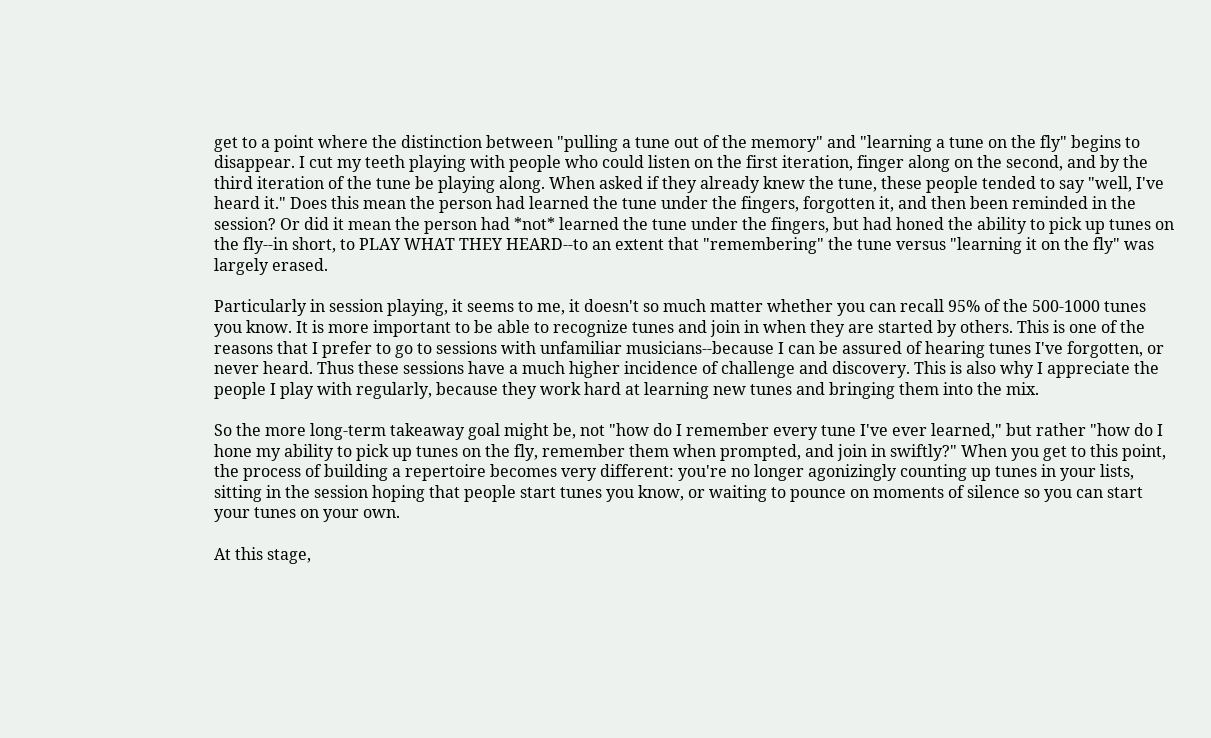get to a point where the distinction between "pulling a tune out of the memory" and "learning a tune on the fly" begins to disappear. I cut my teeth playing with people who could listen on the first iteration, finger along on the second, and by the third iteration of the tune be playing along. When asked if they already knew the tune, these people tended to say "well, I've heard it." Does this mean the person had learned the tune under the fingers, forgotten it, and then been reminded in the session? Or did it mean the person had *not* learned the tune under the fingers, but had honed the ability to pick up tunes on the fly--in short, to PLAY WHAT THEY HEARD--to an extent that "remembering" the tune versus "learning it on the fly" was largely erased.

Particularly in session playing, it seems to me, it doesn't so much matter whether you can recall 95% of the 500-1000 tunes you know. It is more important to be able to recognize tunes and join in when they are started by others. This is one of the reasons that I prefer to go to sessions with unfamiliar musicians--because I can be assured of hearing tunes I've forgotten, or never heard. Thus these sessions have a much higher incidence of challenge and discovery. This is also why I appreciate the people I play with regularly, because they work hard at learning new tunes and bringing them into the mix.

So the more long-term takeaway goal might be, not "how do I remember every tune I've ever learned," but rather "how do I hone my ability to pick up tunes on the fly, remember them when prompted, and join in swiftly?" When you get to this point, the process of building a repertoire becomes very different: you're no longer agonizingly counting up tunes in your lists, sitting in the session hoping that people start tunes you know, or waiting to pounce on moments of silence so you can start your tunes on your own.

At this stage,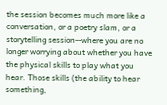the session becomes much more like a conversation, or a poetry slam, or a storytelling session--where you are no longer worrying about whether you have the physical skills to play what you hear. Those skills (the ability to hear something,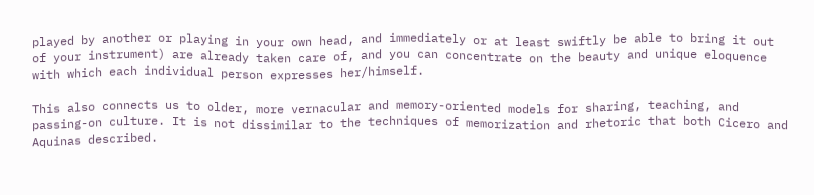played by another or playing in your own head, and immediately or at least swiftly be able to bring it out of your instrument) are already taken care of, and you can concentrate on the beauty and unique eloquence with which each individual person expresses her/himself.

This also connects us to older, more vernacular and memory-oriented models for sharing, teaching, and passing-on culture. It is not dissimilar to the techniques of memorization and rhetoric that both Cicero and Aquinas described.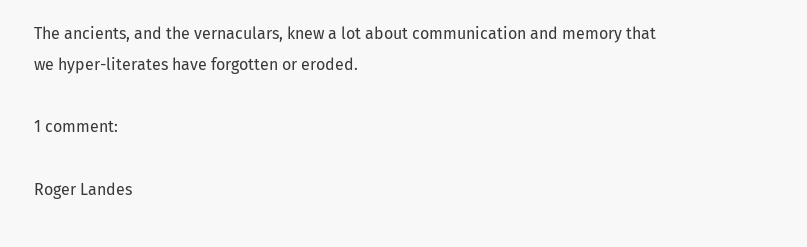The ancients, and the vernaculars, knew a lot about communication and memory that we hyper-literates have forgotten or eroded.

1 comment:

Roger Landes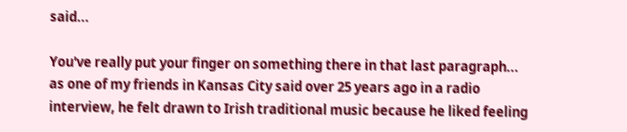said...

You've really put your finger on something there in that last paragraph... as one of my friends in Kansas City said over 25 years ago in a radio interview, he felt drawn to Irish traditional music because he liked feeling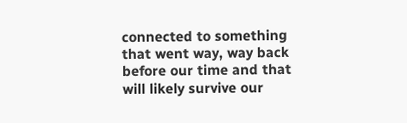connected to something that went way, way back before our time and that will likely survive our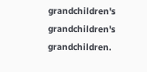grandchildren's grandchildren's grandchildren.